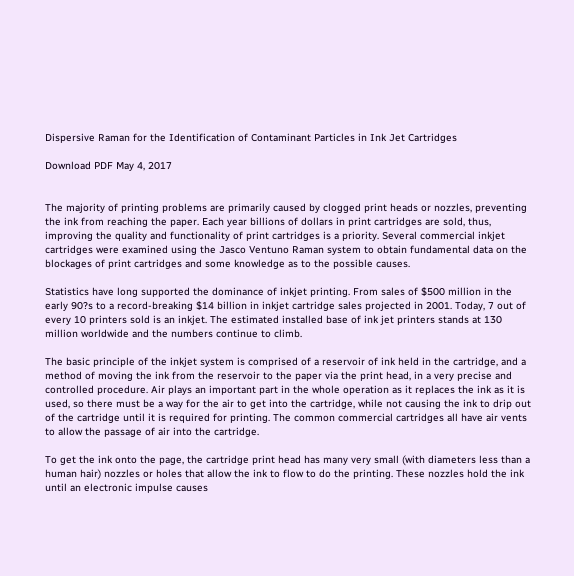Dispersive Raman for the Identification of Contaminant Particles in Ink Jet Cartridges

Download PDF May 4, 2017


The majority of printing problems are primarily caused by clogged print heads or nozzles, preventing the ink from reaching the paper. Each year billions of dollars in print cartridges are sold, thus, improving the quality and functionality of print cartridges is a priority. Several commercial inkjet cartridges were examined using the Jasco Ventuno Raman system to obtain fundamental data on the blockages of print cartridges and some knowledge as to the possible causes.

Statistics have long supported the dominance of inkjet printing. From sales of $500 million in the early 90?s to a record-breaking $14 billion in inkjet cartridge sales projected in 2001. Today, 7 out of every 10 printers sold is an inkjet. The estimated installed base of ink jet printers stands at 130 million worldwide and the numbers continue to climb.

The basic principle of the inkjet system is comprised of a reservoir of ink held in the cartridge, and a method of moving the ink from the reservoir to the paper via the print head, in a very precise and controlled procedure. Air plays an important part in the whole operation as it replaces the ink as it is used, so there must be a way for the air to get into the cartridge, while not causing the ink to drip out of the cartridge until it is required for printing. The common commercial cartridges all have air vents to allow the passage of air into the cartridge.

To get the ink onto the page, the cartridge print head has many very small (with diameters less than a human hair) nozzles or holes that allow the ink to flow to do the printing. These nozzles hold the ink until an electronic impulse causes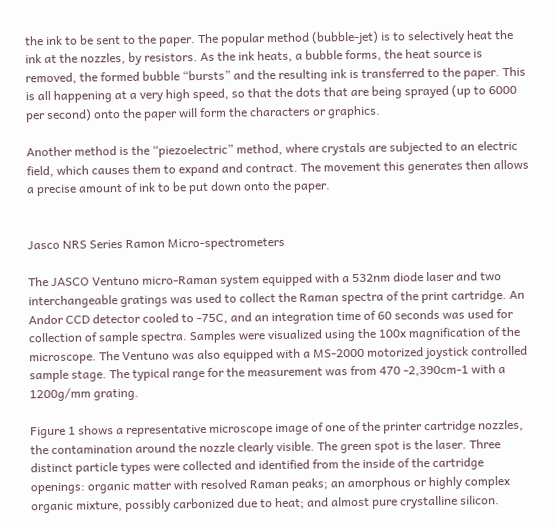the ink to be sent to the paper. The popular method (bubble-jet) is to selectively heat the ink at the nozzles, by resistors. As the ink heats, a bubble forms, the heat source is removed, the formed bubble “bursts” and the resulting ink is transferred to the paper. This is all happening at a very high speed, so that the dots that are being sprayed (up to 6000 per second) onto the paper will form the characters or graphics.

Another method is the “piezoelectric” method, where crystals are subjected to an electric field, which causes them to expand and contract. The movement this generates then allows a precise amount of ink to be put down onto the paper.


Jasco NRS Series Ramon Micro-spectrometers

The JASCO Ventuno micro-Raman system equipped with a 532nm diode laser and two interchangeable gratings was used to collect the Raman spectra of the print cartridge. An Andor CCD detector cooled to -75C, and an integration time of 60 seconds was used for collection of sample spectra. Samples were visualized using the 100x magnification of the microscope. The Ventuno was also equipped with a MS-2000 motorized joystick controlled sample stage. The typical range for the measurement was from 470 -2,390cm-1 with a 1200g/mm grating.

Figure 1 shows a representative microscope image of one of the printer cartridge nozzles, the contamination around the nozzle clearly visible. The green spot is the laser. Three distinct particle types were collected and identified from the inside of the cartridge openings: organic matter with resolved Raman peaks; an amorphous or highly complex organic mixture, possibly carbonized due to heat; and almost pure crystalline silicon.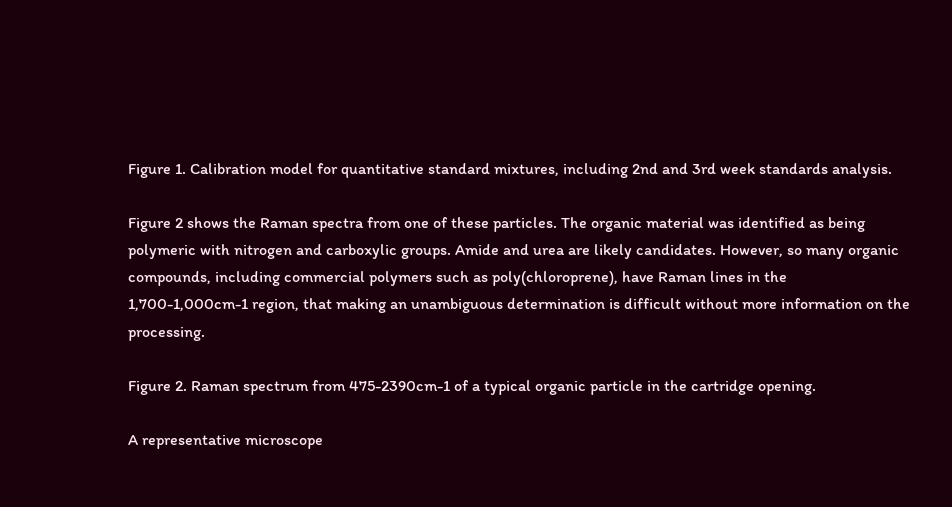Figure 1. Calibration model for quantitative standard mixtures, including 2nd and 3rd week standards analysis.

Figure 2 shows the Raman spectra from one of these particles. The organic material was identified as being polymeric with nitrogen and carboxylic groups. Amide and urea are likely candidates. However, so many organic compounds, including commercial polymers such as poly(chloroprene), have Raman lines in the 1,700-1,000cm-1 region, that making an unambiguous determination is difficult without more information on the processing.

Figure 2. Raman spectrum from 475-2390cm-1 of a typical organic particle in the cartridge opening.

A representative microscope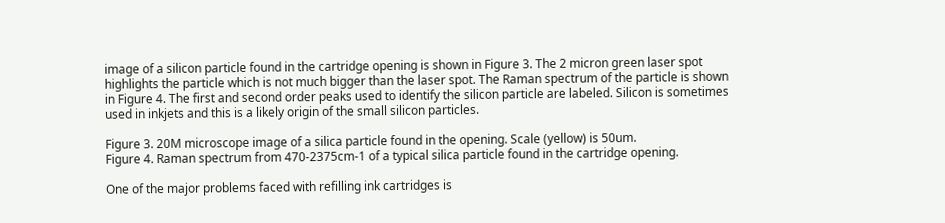image of a silicon particle found in the cartridge opening is shown in Figure 3. The 2 micron green laser spot highlights the particle which is not much bigger than the laser spot. The Raman spectrum of the particle is shown in Figure 4. The first and second order peaks used to identify the silicon particle are labeled. Silicon is sometimes used in inkjets and this is a likely origin of the small silicon particles.

Figure 3. 20M microscope image of a silica particle found in the opening. Scale (yellow) is 50um.
Figure 4. Raman spectrum from 470-2375cm-1 of a typical silica particle found in the cartridge opening.

One of the major problems faced with refilling ink cartridges is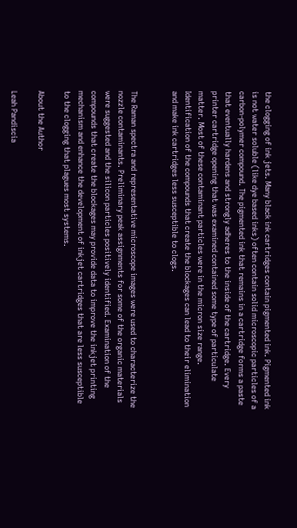the clogging of ink jets. Many black ink cartridges contain pigmented ink. Pigmented ink is not water soluble (like dye based inks) often contain solid microscopic particles of a carbon-polymer compound. The pigmented ink that remains in a cartridge forms a paste that eventually hardens and strongly adheres to the inside of the cartridge. Every printer cartridge opening that was examined contained some type of particulate matter. Most of these contaminant particles were in the micron size range. Identification of the compounds that create the blockages can lead to their elimination and make ink cartridges less susceptible to clogs.


The Raman spectra and representative microscope images were used to characterize the nozzle contaminants. Preliminary peak assignments for some of the organic materials were suggested and the silicon particles positively identified. Examination of the compounds that create the blockages may provide data to improve the inkjet printing mechanism and enhance the development of inkjet cartridges that are less susceptible to the clogging that plagues most systems.

About the Author

Leah Pandiscia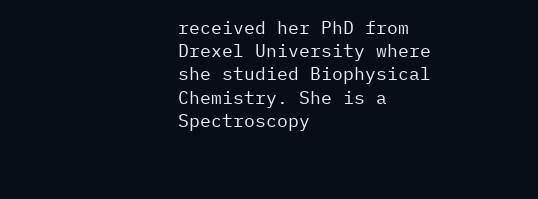received her PhD from Drexel University where she studied Biophysical Chemistry. She is a Spectroscopy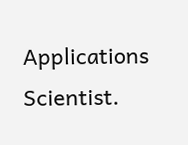Applications Scientist.